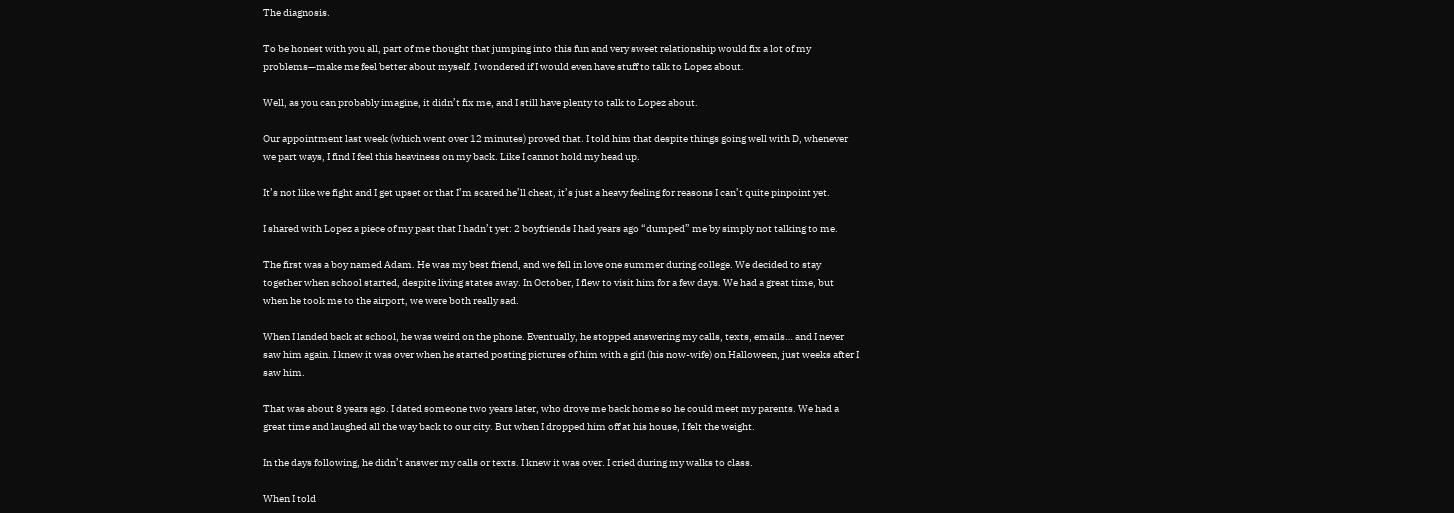The diagnosis.

To be honest with you all, part of me thought that jumping into this fun and very sweet relationship would fix a lot of my problems—make me feel better about myself. I wondered if I would even have stuff to talk to Lopez about.

Well, as you can probably imagine, it didn’t fix me, and I still have plenty to talk to Lopez about.

Our appointment last week (which went over 12 minutes) proved that. I told him that despite things going well with D, whenever we part ways, I find I feel this heaviness on my back. Like I cannot hold my head up.

It’s not like we fight and I get upset or that I’m scared he’ll cheat, it’s just a heavy feeling for reasons I can’t quite pinpoint yet.

I shared with Lopez a piece of my past that I hadn’t yet: 2 boyfriends I had years ago “dumped” me by simply not talking to me.

The first was a boy named Adam. He was my best friend, and we fell in love one summer during college. We decided to stay together when school started, despite living states away. In October, I flew to visit him for a few days. We had a great time, but when he took me to the airport, we were both really sad.

When I landed back at school, he was weird on the phone. Eventually, he stopped answering my calls, texts, emails… and I never saw him again. I knew it was over when he started posting pictures of him with a girl (his now-wife) on Halloween, just weeks after I saw him.

That was about 8 years ago. I dated someone two years later, who drove me back home so he could meet my parents. We had a great time and laughed all the way back to our city. But when I dropped him off at his house, I felt the weight.

In the days following, he didn’t answer my calls or texts. I knew it was over. I cried during my walks to class.

When I told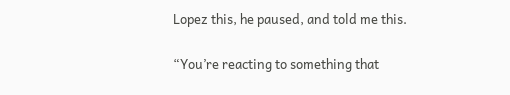Lopez this, he paused, and told me this.

“You’re reacting to something that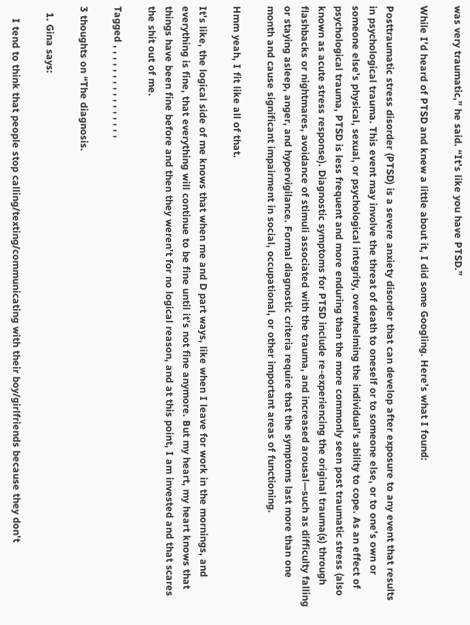was very traumatic,” he said. “It’s like you have PTSD.”

While I’d heard of PTSD and knew a little about it, I did some Googling. Here’s what I found:

Posttraumatic stress disorder (PTSD) is a severe anxiety disorder that can develop after exposure to any event that results in psychological trauma. This event may involve the threat of death to oneself or to someone else, or to one’s own or someone else’s physical, sexual, or psychological integrity, overwhelming the individual’s ability to cope. As an effect of psychological trauma, PTSD is less frequent and more enduring than the more commonly seen post traumatic stress (also known as acute stress response). Diagnostic symptoms for PTSD include re-experiencing the original trauma(s) through flashbacks or nightmares, avoidance of stimuli associated with the trauma, and increased arousal—such as difficulty falling or staying asleep, anger, and hypervigilance. Formal diagnostic criteria require that the symptoms last more than one month and cause significant impairment in social, occupational, or other important areas of functioning.

Hmm yeah, I fit like all of that.

It’s like, the logical side of me knows that when me and D part ways, like when I leave for work in the mornings, and everything is fine, that everything will continue to be fine until it’s not fine anymore. But my heart, my heart knows that things have been fine before and then they weren’t for no logical reason, and at this point, I am invested and that scares the shit out of me.

Tagged , , , , , , , , , , , , , , , ,

3 thoughts on “The diagnosis.

  1. Gina says:

    I tend to think that people stop calling/texting/communicating with their boy/girlfriends because they don’t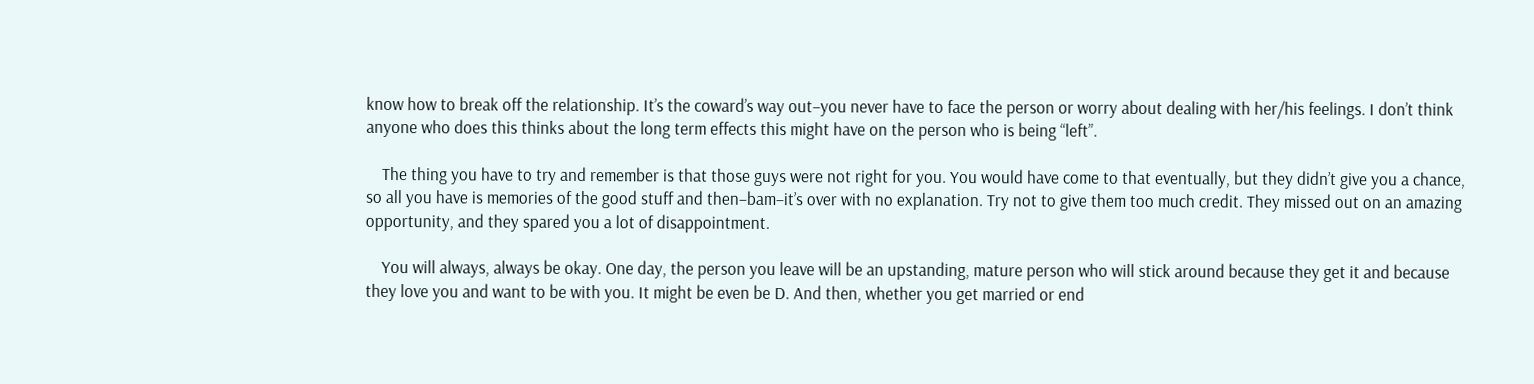know how to break off the relationship. It’s the coward’s way out–you never have to face the person or worry about dealing with her/his feelings. I don’t think anyone who does this thinks about the long term effects this might have on the person who is being “left”.

    The thing you have to try and remember is that those guys were not right for you. You would have come to that eventually, but they didn’t give you a chance, so all you have is memories of the good stuff and then–bam–it’s over with no explanation. Try not to give them too much credit. They missed out on an amazing opportunity, and they spared you a lot of disappointment.

    You will always, always be okay. One day, the person you leave will be an upstanding, mature person who will stick around because they get it and because they love you and want to be with you. It might be even be D. And then, whether you get married or end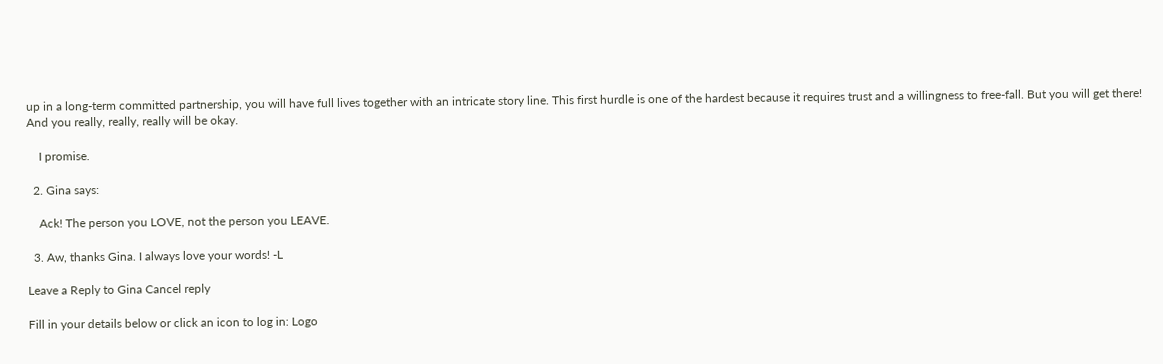up in a long-term committed partnership, you will have full lives together with an intricate story line. This first hurdle is one of the hardest because it requires trust and a willingness to free-fall. But you will get there! And you really, really, really will be okay.

    I promise.

  2. Gina says:

    Ack! The person you LOVE, not the person you LEAVE.

  3. Aw, thanks Gina. I always love your words! -L

Leave a Reply to Gina Cancel reply

Fill in your details below or click an icon to log in: Logo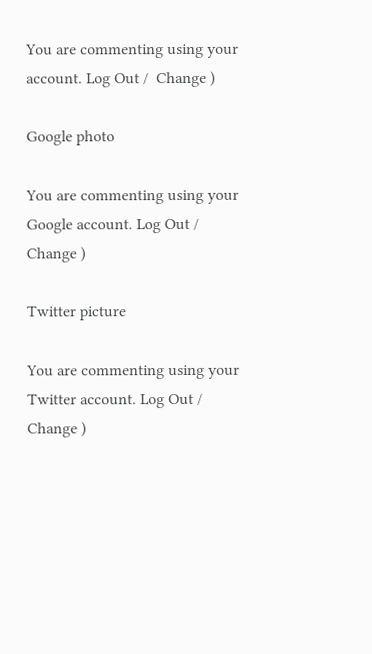You are commenting using your account. Log Out /  Change )

Google photo

You are commenting using your Google account. Log Out /  Change )

Twitter picture

You are commenting using your Twitter account. Log Out /  Change )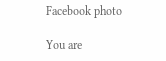Facebook photo

You are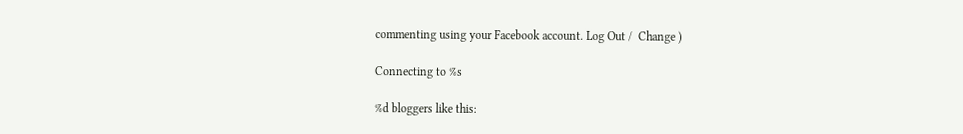commenting using your Facebook account. Log Out /  Change )

Connecting to %s

%d bloggers like this: